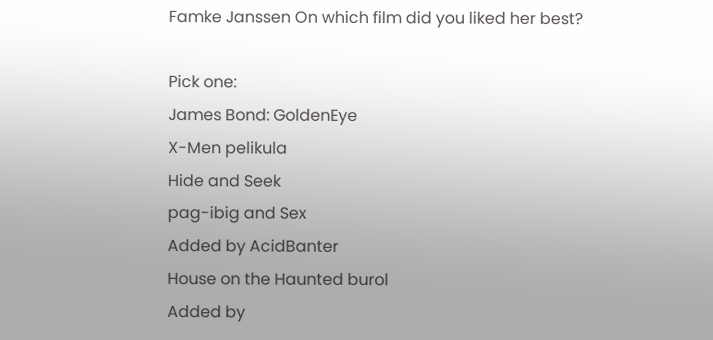Famke Janssen On which film did you liked her best?

Pick one:
James Bond: GoldenEye
X-Men pelikula
Hide and Seek
pag-ibig and Sex
Added by AcidBanter
House on the Haunted burol
Added by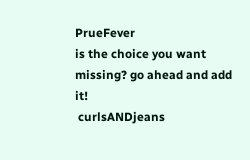PrueFever
is the choice you want missing? go ahead and add it!
 curlsANDjeans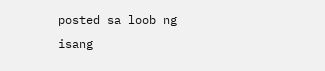posted sa loob ng isang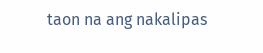taon na ang nakalipas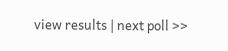view results | next poll >>